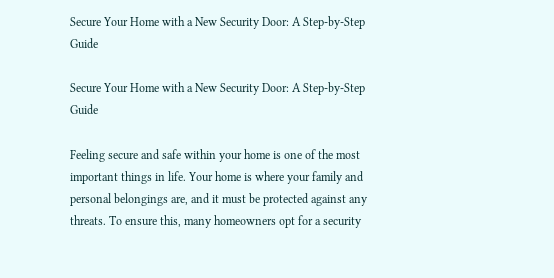Secure Your Home with a New Security Door: A Step-by-Step Guide

Secure Your Home with a New Security Door: A Step-by-Step Guide

Feeling secure and safe within your home is one of the most important things in life. Your home is where your family and personal belongings are, and it must be protected against any threats. To ensure this, many homeowners opt for a security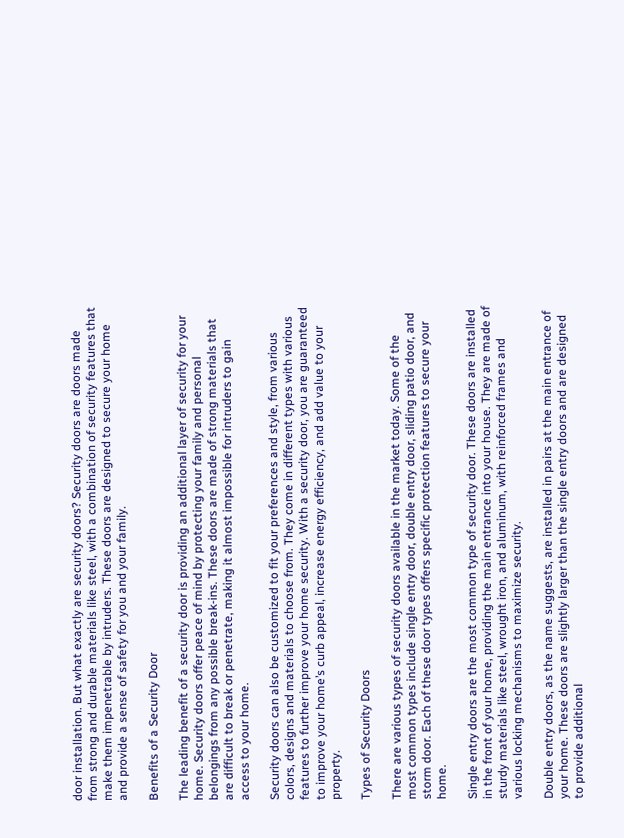door installation. But what exactly are security doors? Security doors are doors made from strong and durable materials like steel, with a combination of security features that make them impenetrable by intruders. These doors are designed to secure your home and provide a sense of safety for you and your family.

Benefits of a Security Door

The leading benefit of a security door is providing an additional layer of security for your home. Security doors offer peace of mind by protecting your family and personal belongings from any possible break-ins. These doors are made of strong materials that are difficult to break or penetrate, making it almost impossible for intruders to gain access to your home.

Security doors can also be customized to fit your preferences and style, from various colors, designs and materials to choose from. They come in different types with various features to further improve your home security. With a security door, you are guaranteed to improve your home’s curb appeal, increase energy efficiency, and add value to your property.

Types of Security Doors

There are various types of security doors available in the market today. Some of the most common types include single entry door, double entry door, sliding patio door, and storm door. Each of these door types offers specific protection features to secure your home.

Single entry doors are the most common type of security door. These doors are installed in the front of your home, providing the main entrance into your house. They are made of sturdy materials like steel, wrought iron, and aluminum, with reinforced frames and various locking mechanisms to maximize security.

Double entry doors, as the name suggests, are installed in pairs at the main entrance of your home. These doors are slightly larger than the single entry doors and are designed to provide additional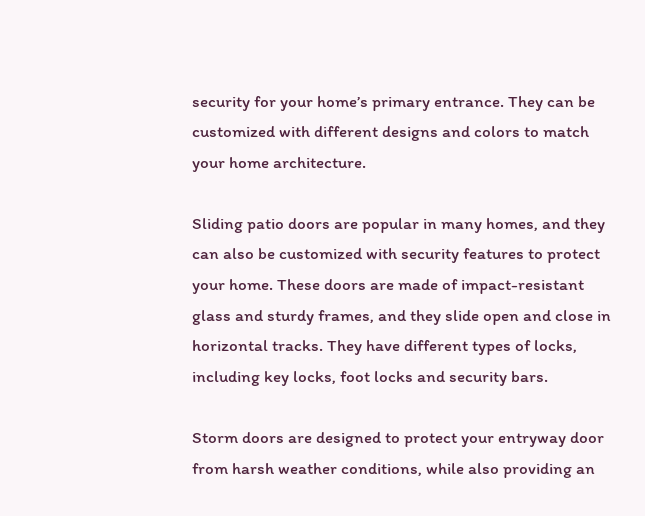security for your home’s primary entrance. They can be customized with different designs and colors to match your home architecture.

Sliding patio doors are popular in many homes, and they can also be customized with security features to protect your home. These doors are made of impact-resistant glass and sturdy frames, and they slide open and close in horizontal tracks. They have different types of locks, including key locks, foot locks and security bars.

Storm doors are designed to protect your entryway door from harsh weather conditions, while also providing an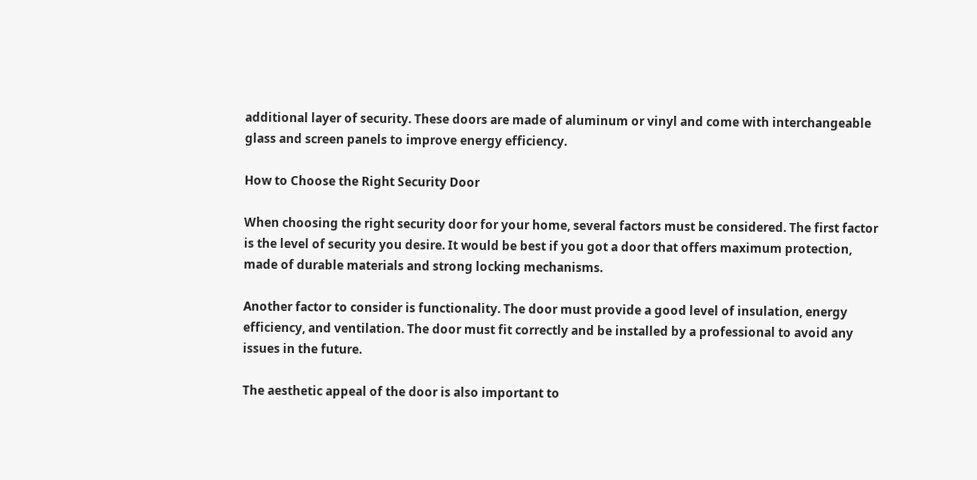additional layer of security. These doors are made of aluminum or vinyl and come with interchangeable glass and screen panels to improve energy efficiency.

How to Choose the Right Security Door

When choosing the right security door for your home, several factors must be considered. The first factor is the level of security you desire. It would be best if you got a door that offers maximum protection, made of durable materials and strong locking mechanisms.

Another factor to consider is functionality. The door must provide a good level of insulation, energy efficiency, and ventilation. The door must fit correctly and be installed by a professional to avoid any issues in the future.

The aesthetic appeal of the door is also important to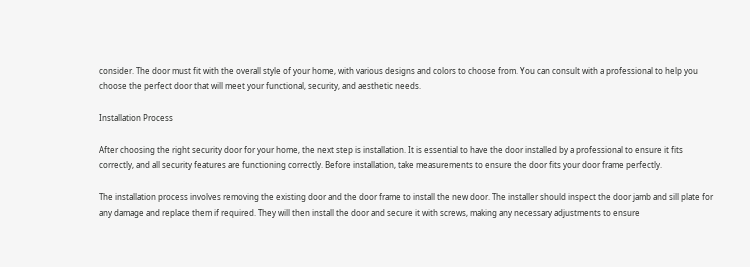consider. The door must fit with the overall style of your home, with various designs and colors to choose from. You can consult with a professional to help you choose the perfect door that will meet your functional, security, and aesthetic needs.

Installation Process

After choosing the right security door for your home, the next step is installation. It is essential to have the door installed by a professional to ensure it fits correctly, and all security features are functioning correctly. Before installation, take measurements to ensure the door fits your door frame perfectly.

The installation process involves removing the existing door and the door frame to install the new door. The installer should inspect the door jamb and sill plate for any damage and replace them if required. They will then install the door and secure it with screws, making any necessary adjustments to ensure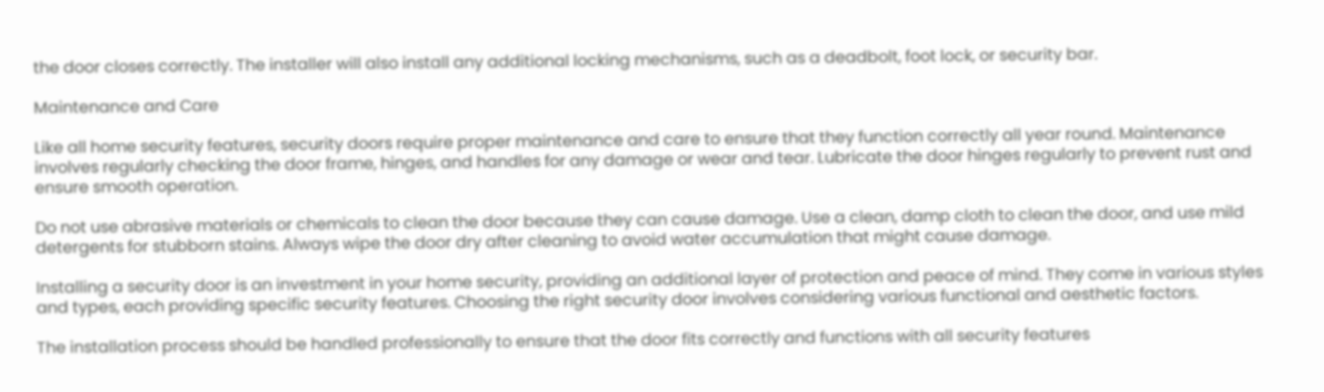the door closes correctly. The installer will also install any additional locking mechanisms, such as a deadbolt, foot lock, or security bar.

Maintenance and Care

Like all home security features, security doors require proper maintenance and care to ensure that they function correctly all year round. Maintenance involves regularly checking the door frame, hinges, and handles for any damage or wear and tear. Lubricate the door hinges regularly to prevent rust and ensure smooth operation.

Do not use abrasive materials or chemicals to clean the door because they can cause damage. Use a clean, damp cloth to clean the door, and use mild detergents for stubborn stains. Always wipe the door dry after cleaning to avoid water accumulation that might cause damage.

Installing a security door is an investment in your home security, providing an additional layer of protection and peace of mind. They come in various styles and types, each providing specific security features. Choosing the right security door involves considering various functional and aesthetic factors.

The installation process should be handled professionally to ensure that the door fits correctly and functions with all security features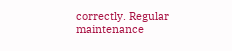correctly. Regular maintenance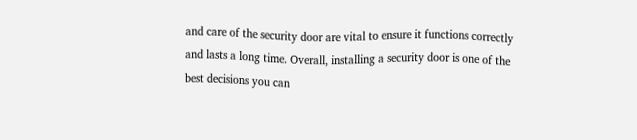and care of the security door are vital to ensure it functions correctly and lasts a long time. Overall, installing a security door is one of the best decisions you can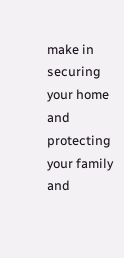make in securing your home and protecting your family and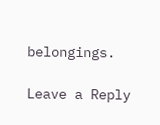belongings.

Leave a Reply